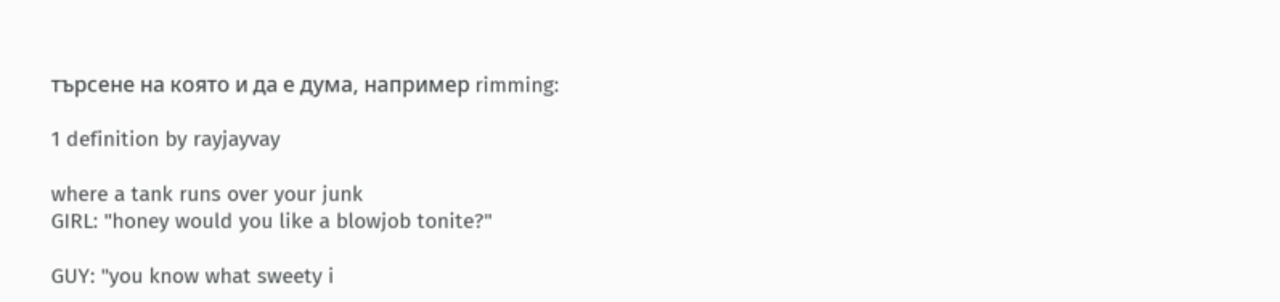търсене на която и да е дума, например rimming:

1 definition by rayjayvay

where a tank runs over your junk
GIRL: "honey would you like a blowjob tonite?"

GUY: "you know what sweety i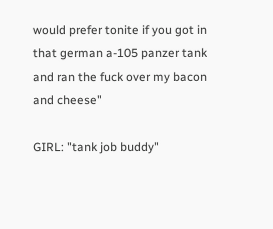would prefer tonite if you got in that german a-105 panzer tank and ran the fuck over my bacon and cheese"

GIRL: "tank job buddy"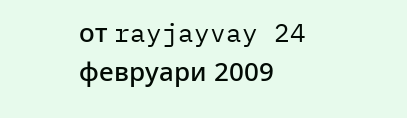от rayjayvay 24 февруари 2009